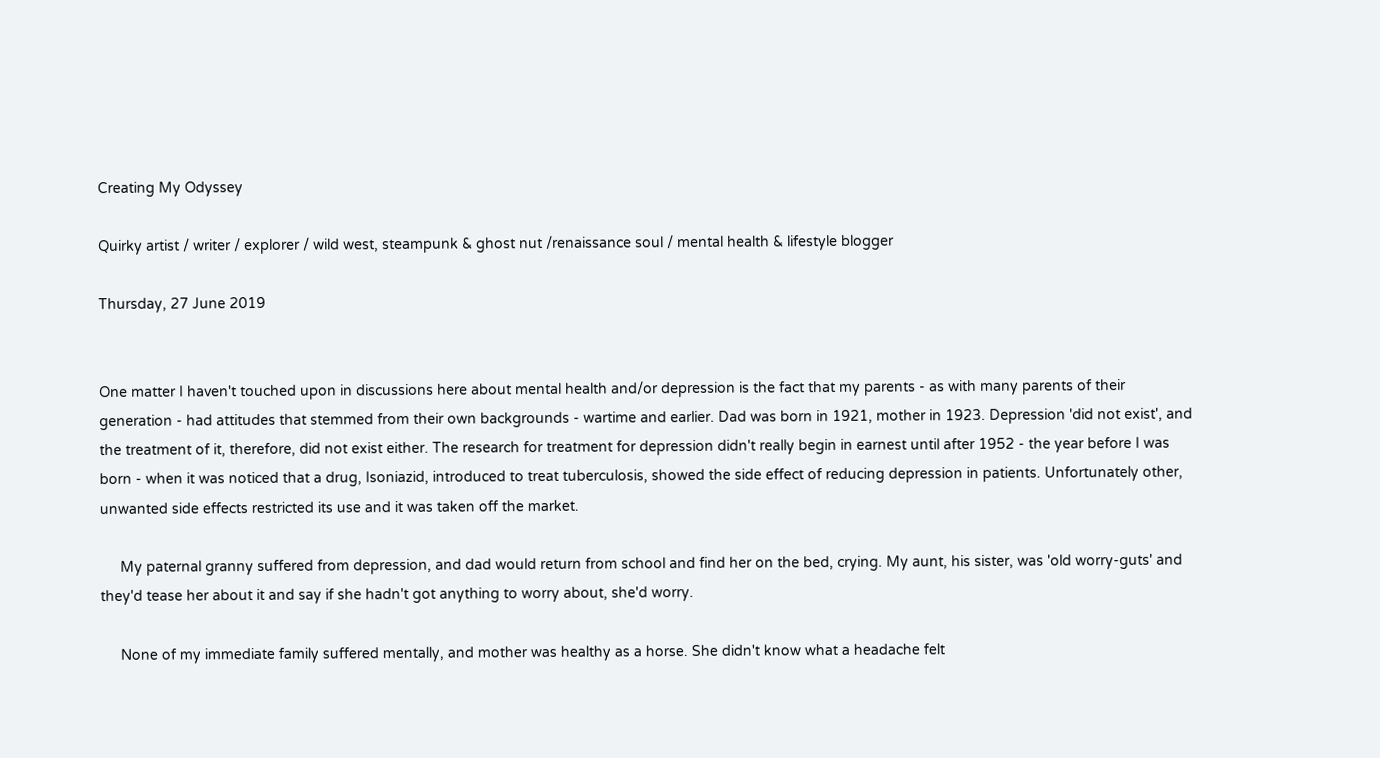Creating My Odyssey

Quirky artist / writer / explorer / wild west, steampunk & ghost nut /renaissance soul / mental health & lifestyle blogger

Thursday, 27 June 2019


One matter I haven't touched upon in discussions here about mental health and/or depression is the fact that my parents - as with many parents of their generation - had attitudes that stemmed from their own backgrounds - wartime and earlier. Dad was born in 1921, mother in 1923. Depression 'did not exist', and the treatment of it, therefore, did not exist either. The research for treatment for depression didn't really begin in earnest until after 1952 - the year before I was born - when it was noticed that a drug, Isoniazid, introduced to treat tuberculosis, showed the side effect of reducing depression in patients. Unfortunately other, unwanted side effects restricted its use and it was taken off the market.

     My paternal granny suffered from depression, and dad would return from school and find her on the bed, crying. My aunt, his sister, was 'old worry-guts' and they'd tease her about it and say if she hadn't got anything to worry about, she'd worry.

     None of my immediate family suffered mentally, and mother was healthy as a horse. She didn't know what a headache felt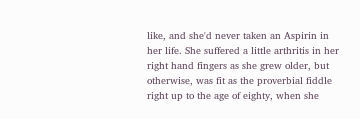like, and she'd never taken an Aspirin in her life. She suffered a little arthritis in her right hand fingers as she grew older, but otherwise, was fit as the proverbial fiddle right up to the age of eighty, when she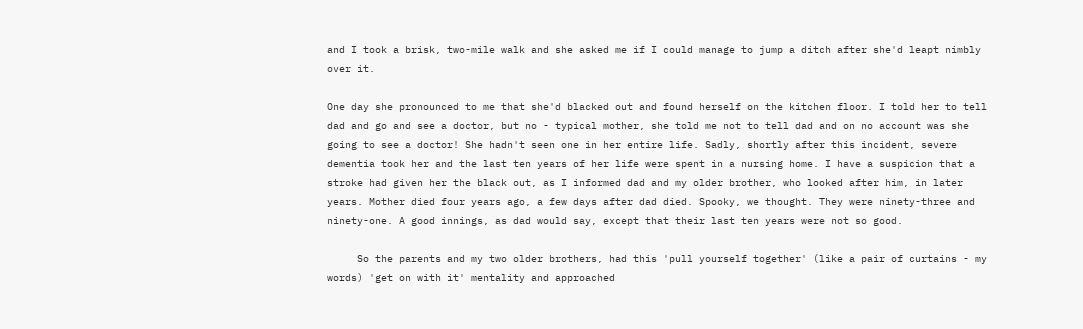and I took a brisk, two-mile walk and she asked me if I could manage to jump a ditch after she'd leapt nimbly over it.

One day she pronounced to me that she'd blacked out and found herself on the kitchen floor. I told her to tell dad and go and see a doctor, but no - typical mother, she told me not to tell dad and on no account was she going to see a doctor! She hadn't seen one in her entire life. Sadly, shortly after this incident, severe dementia took her and the last ten years of her life were spent in a nursing home. I have a suspicion that a stroke had given her the black out, as I informed dad and my older brother, who looked after him, in later years. Mother died four years ago, a few days after dad died. Spooky, we thought. They were ninety-three and ninety-one. A good innings, as dad would say, except that their last ten years were not so good.

     So the parents and my two older brothers, had this 'pull yourself together' (like a pair of curtains - my words) 'get on with it' mentality and approached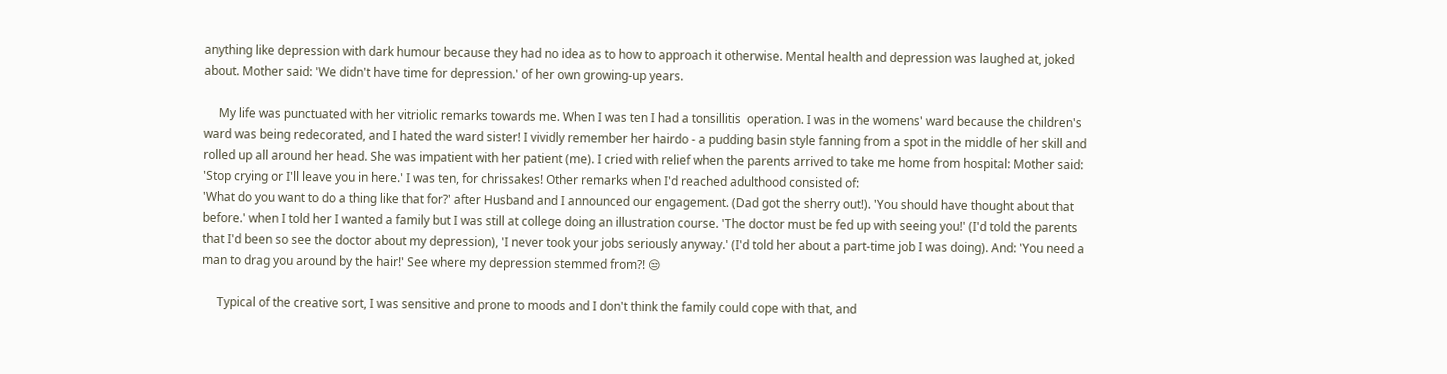anything like depression with dark humour because they had no idea as to how to approach it otherwise. Mental health and depression was laughed at, joked about. Mother said: 'We didn't have time for depression.' of her own growing-up years.

     My life was punctuated with her vitriolic remarks towards me. When I was ten I had a tonsillitis  operation. I was in the womens' ward because the children's ward was being redecorated, and I hated the ward sister! I vividly remember her hairdo - a pudding basin style fanning from a spot in the middle of her skill and rolled up all around her head. She was impatient with her patient (me). I cried with relief when the parents arrived to take me home from hospital: Mother said: 'Stop crying or I'll leave you in here.' I was ten, for chrissakes! Other remarks when I'd reached adulthood consisted of:
'What do you want to do a thing like that for?' after Husband and I announced our engagement. (Dad got the sherry out!). 'You should have thought about that before.' when I told her I wanted a family but I was still at college doing an illustration course. 'The doctor must be fed up with seeing you!' (I'd told the parents that I'd been so see the doctor about my depression), 'I never took your jobs seriously anyway.' (I'd told her about a part-time job I was doing). And: 'You need a man to drag you around by the hair!' See where my depression stemmed from?! 😒

     Typical of the creative sort, I was sensitive and prone to moods and I don't think the family could cope with that, and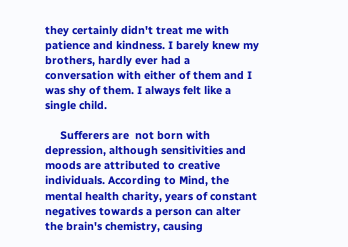they certainly didn't treat me with patience and kindness. I barely knew my brothers, hardly ever had a conversation with either of them and I was shy of them. I always felt like a single child.

     Sufferers are  not born with depression, although sensitivities and moods are attributed to creative individuals. According to Mind, the mental health charity, years of constant negatives towards a person can alter the brain's chemistry, causing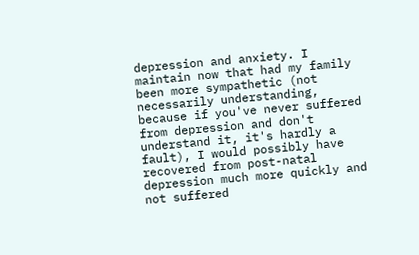depression and anxiety. I maintain now that had my family been more sympathetic (not necessarily understanding, because if you've never suffered from depression and don't understand it, it's hardly a fault), I would possibly have recovered from post-natal depression much more quickly and not suffered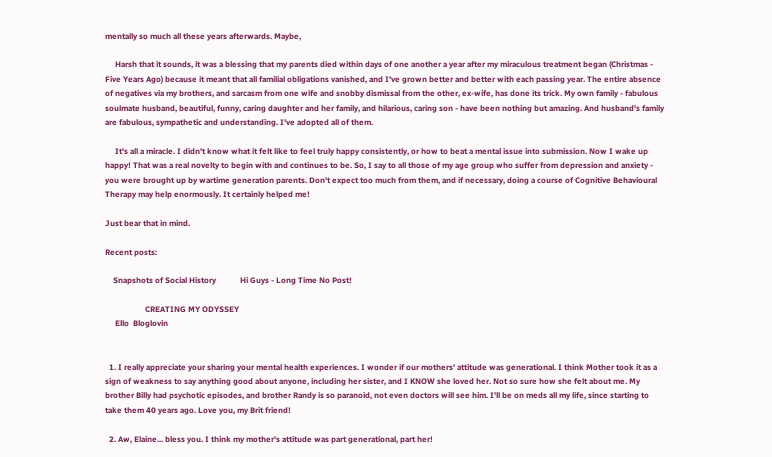mentally so much all these years afterwards. Maybe,

     Harsh that it sounds, it was a blessing that my parents died within days of one another a year after my miraculous treatment began (Christmas - Five Years Ago) because it meant that all familial obligations vanished, and I've grown better and better with each passing year. The entire absence of negatives via my brothers, and sarcasm from one wife and snobby dismissal from the other, ex-wife, has done its trick. My own family - fabulous soulmate husband, beautiful, funny, caring daughter and her family, and hilarious, caring son - have been nothing but amazing. And husband's family are fabulous, sympathetic and understanding. I've adopted all of them.

     It's all a miracle. I didn't know what it felt like to feel truly happy consistently, or how to beat a mental issue into submission. Now I wake up happy! That was a real novelty to begin with and continues to be. So, I say to all those of my age group who suffer from depression and anxiety - you were brought up by wartime generation parents. Don't expect too much from them, and if necessary, doing a course of Cognitive Behavioural Therapy may help enormously. It certainly helped me!

Just bear that in mind.

Recent posts:

    Snapshots of Social History            Hi Guys - Long Time No Post!

                    CREATING MY ODYSSEY
     Ello  Bloglovin


  1. I really appreciate your sharing your mental health experiences. I wonder if our mothers' attitude was generational. I think Mother took it as a sign of weakness to say anything good about anyone, including her sister, and I KNOW she loved her. Not so sure how she felt about me. My brother Billy had psychotic episodes, and brother Randy is so paranoid, not even doctors will see him. I'll be on meds all my life, since starting to take them 40 years ago. Love you, my Brit friend!

  2. Aw, Elaine... bless you. I think my mother's attitude was part generational, part her!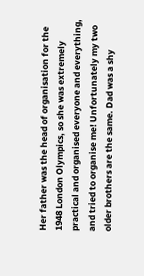Her father was the head of organisation for the 1948 London Olympics, so she was extremely practical and organised everyone and everything, and tried to organise me! Unfortunately my two older brothers are the same. Dad was a shy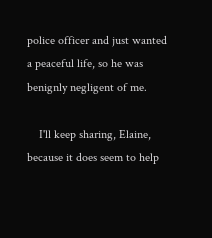police officer and just wanted a peaceful life, so he was benignly negligent of me.

    I'll keep sharing, Elaine, because it does seem to help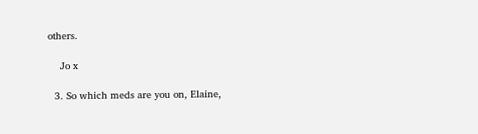others.

    Jo x

  3. So which meds are you on, Elaine,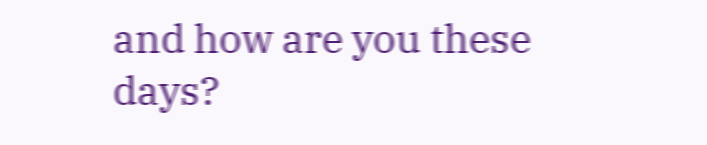and how are you these days?